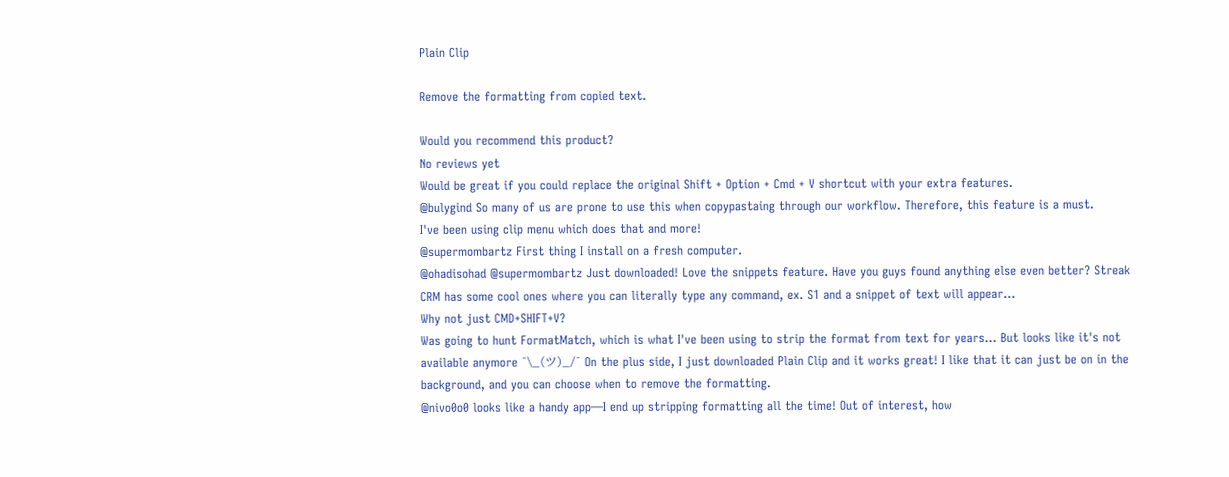Plain Clip

Remove the formatting from copied text.

Would you recommend this product?
No reviews yet
Would be great if you could replace the original Shift + Option + Cmd + V shortcut with your extra features.
@bulygind So many of us are prone to use this when copypastaing through our workflow. Therefore, this feature is a must.
I've been using clip menu which does that and more!
@supermombartz First thing I install on a fresh computer.
@ohadisohad @supermombartz Just downloaded! Love the snippets feature. Have you guys found anything else even better? Streak CRM has some cool ones where you can literally type any command, ex. S1 and a snippet of text will appear...
Why not just CMD+SHIFT+V?
Was going to hunt FormatMatch, which is what I've been using to strip the format from text for years... But looks like it's not available anymore ¯\_(ツ)_/¯ On the plus side, I just downloaded Plain Clip and it works great! I like that it can just be on in the background, and you can choose when to remove the formatting.
@nivo0o0 looks like a handy app—I end up stripping formatting all the time! Out of interest, how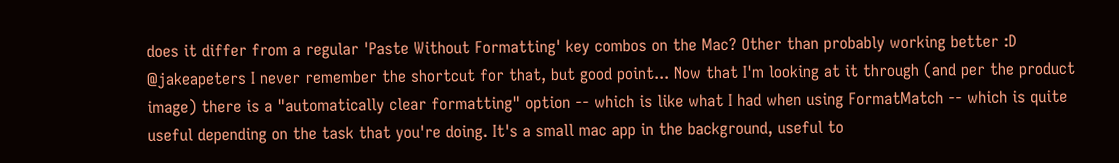does it differ from a regular 'Paste Without Formatting' key combos on the Mac? Other than probably working better :D
@jakeapeters I never remember the shortcut for that, but good point... Now that I'm looking at it through (and per the product image) there is a "automatically clear formatting" option -- which is like what I had when using FormatMatch -- which is quite useful depending on the task that you're doing. It's a small mac app in the background, useful to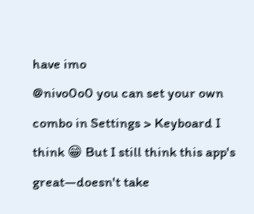have imo
@nivo0o0 you can set your own combo in Settings > Keyboard I think 😁 But I still think this app's great—doesn't take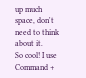up much space, don't need to think about it.
So cool! I use Command +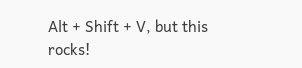Alt + Shift + V, but this rocks!